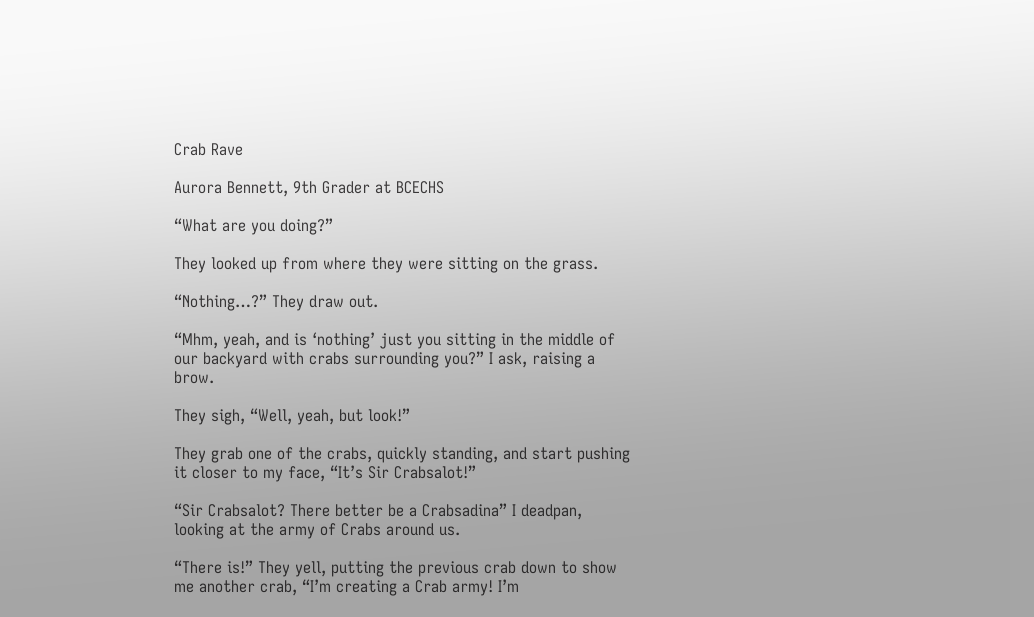Crab Rave

Aurora Bennett, 9th Grader at BCECHS

“What are you doing?”

They looked up from where they were sitting on the grass.

“Nothing…?” They draw out.

“Mhm, yeah, and is ‘nothing’ just you sitting in the middle of our backyard with crabs surrounding you?” I ask, raising a brow.

They sigh, “Well, yeah, but look!”

They grab one of the crabs, quickly standing, and start pushing it closer to my face, “It’s Sir Crabsalot!”

“Sir Crabsalot? There better be a Crabsadina” I deadpan, looking at the army of Crabs around us.

“There is!” They yell, putting the previous crab down to show me another crab, “I’m creating a Crab army! I’m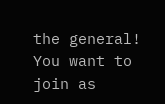the general! You want to join as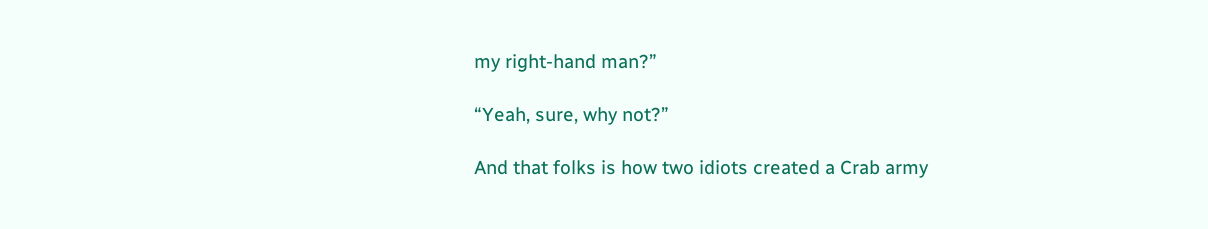my right-hand man?”

“Yeah, sure, why not?”

And that folks is how two idiots created a Crab army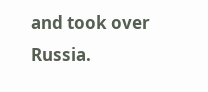and took over Russia.